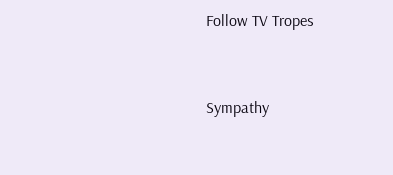Follow TV Tropes


Sympathy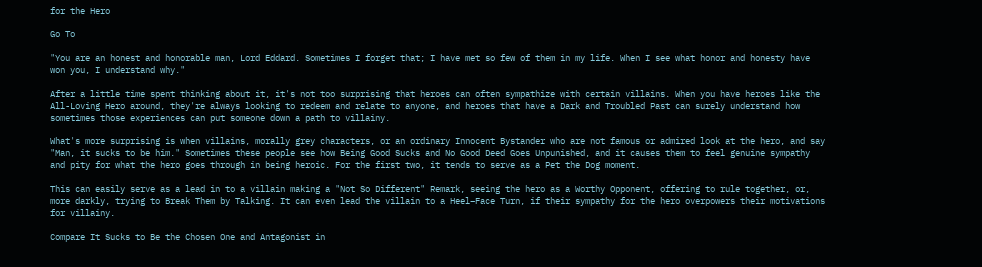for the Hero

Go To

"You are an honest and honorable man, Lord Eddard. Sometimes I forget that; I have met so few of them in my life. When I see what honor and honesty have won you, I understand why."

After a little time spent thinking about it, it's not too surprising that heroes can often sympathize with certain villains. When you have heroes like the All-Loving Hero around, they're always looking to redeem and relate to anyone, and heroes that have a Dark and Troubled Past can surely understand how sometimes those experiences can put someone down a path to villainy.

What's more surprising is when villains, morally grey characters, or an ordinary Innocent Bystander who are not famous or admired look at the hero, and say "Man, it sucks to be him." Sometimes these people see how Being Good Sucks and No Good Deed Goes Unpunished, and it causes them to feel genuine sympathy and pity for what the hero goes through in being heroic. For the first two, it tends to serve as a Pet the Dog moment.

This can easily serve as a lead in to a villain making a "Not So Different" Remark, seeing the hero as a Worthy Opponent, offering to rule together, or, more darkly, trying to Break Them by Talking. It can even lead the villain to a Heel–Face Turn, if their sympathy for the hero overpowers their motivations for villainy.

Compare It Sucks to Be the Chosen One and Antagonist in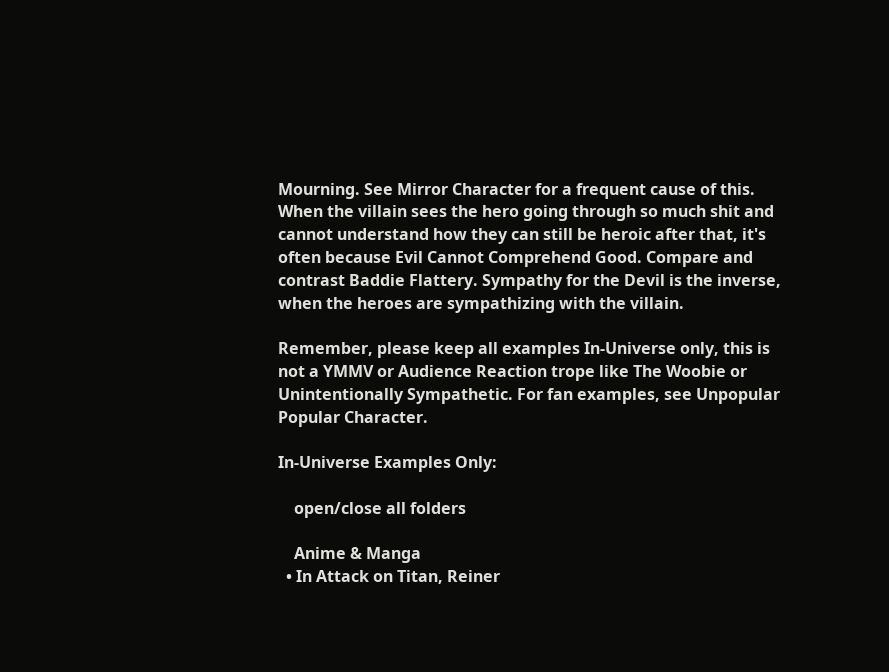Mourning. See Mirror Character for a frequent cause of this. When the villain sees the hero going through so much shit and cannot understand how they can still be heroic after that, it's often because Evil Cannot Comprehend Good. Compare and contrast Baddie Flattery. Sympathy for the Devil is the inverse, when the heroes are sympathizing with the villain.

Remember, please keep all examples In-Universe only, this is not a YMMV or Audience Reaction trope like The Woobie or Unintentionally Sympathetic. For fan examples, see Unpopular Popular Character.

In-Universe Examples Only:

    open/close all folders

    Anime & Manga
  • In Attack on Titan, Reiner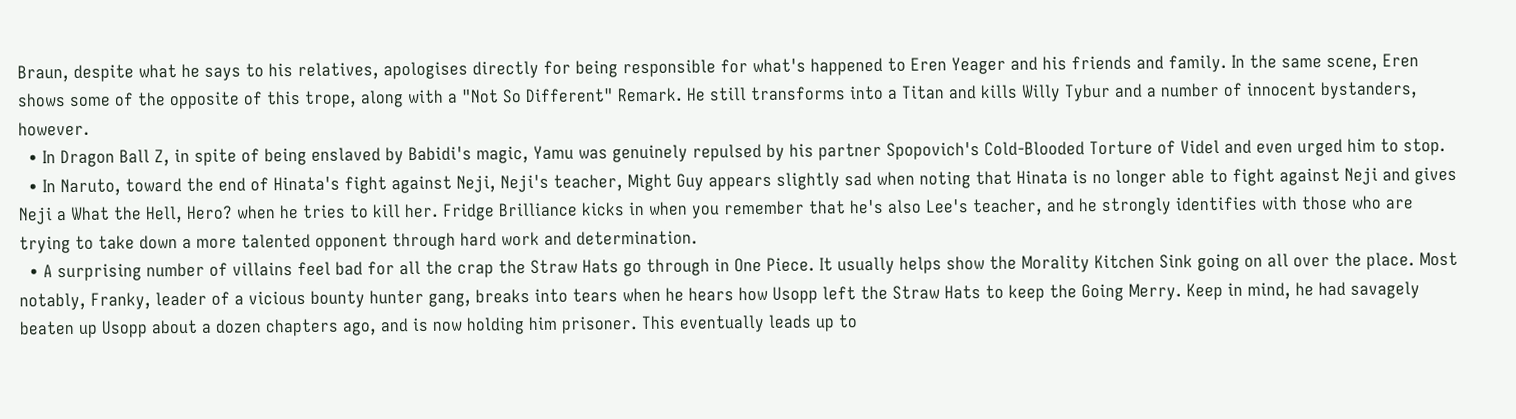Braun, despite what he says to his relatives, apologises directly for being responsible for what's happened to Eren Yeager and his friends and family. In the same scene, Eren shows some of the opposite of this trope, along with a "Not So Different" Remark. He still transforms into a Titan and kills Willy Tybur and a number of innocent bystanders, however.
  • In Dragon Ball Z, in spite of being enslaved by Babidi's magic, Yamu was genuinely repulsed by his partner Spopovich's Cold-Blooded Torture of Videl and even urged him to stop.
  • In Naruto, toward the end of Hinata's fight against Neji, Neji's teacher, Might Guy appears slightly sad when noting that Hinata is no longer able to fight against Neji and gives Neji a What the Hell, Hero? when he tries to kill her. Fridge Brilliance kicks in when you remember that he's also Lee's teacher, and he strongly identifies with those who are trying to take down a more talented opponent through hard work and determination.
  • A surprising number of villains feel bad for all the crap the Straw Hats go through in One Piece. It usually helps show the Morality Kitchen Sink going on all over the place. Most notably, Franky, leader of a vicious bounty hunter gang, breaks into tears when he hears how Usopp left the Straw Hats to keep the Going Merry. Keep in mind, he had savagely beaten up Usopp about a dozen chapters ago, and is now holding him prisoner. This eventually leads up to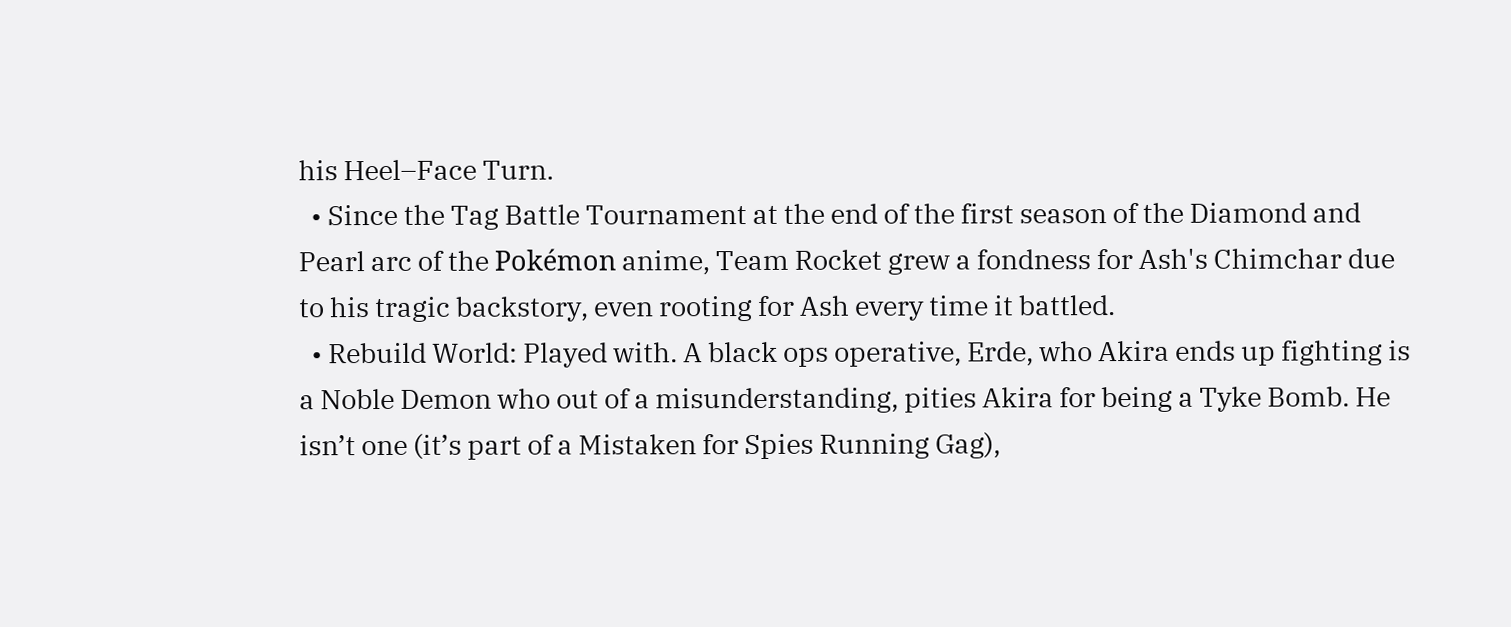his Heel–Face Turn.
  • Since the Tag Battle Tournament at the end of the first season of the Diamond and Pearl arc of the Pokémon anime, Team Rocket grew a fondness for Ash's Chimchar due to his tragic backstory, even rooting for Ash every time it battled.
  • Rebuild World: Played with. A black ops operative, Erde, who Akira ends up fighting is a Noble Demon who out of a misunderstanding, pities Akira for being a Tyke Bomb. He isn’t one (it’s part of a Mistaken for Spies Running Gag),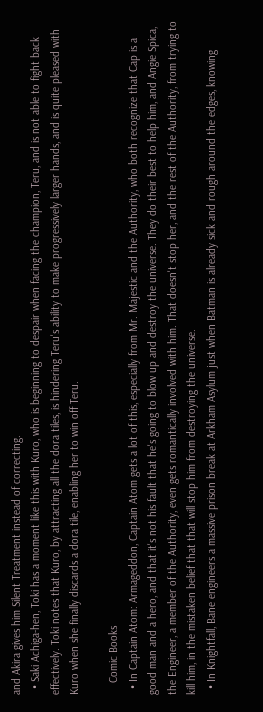and Akira gives him Silent Treatment instead of correcting.
  • Saki Achiga-hen, Toki has a moment like this with Kuro, who is beginning to despair when facing the champion, Teru, and is not able to fight back effectively. Toki notes that Kuro, by attracting all the dora tiles, is hindering Teru's ability to make progressively larger hands, and is quite pleased with Kuro when she finally discards a dora tile, enabling her to win off Teru.

    Comic Books
  • In Captain Atom: Armageddon, Captain Atom gets a lot of this, especially from Mr. Majestic and the Authority, who both recognize that Cap is a good man and a hero, and that it's not his fault that he's going to blow up and destroy the universe. They do their best to help him, and Angie Spica, the Engineer, a member of the Authority, even gets romantically involved with him. That doesn't stop her, and the rest of the Authority, from trying to kill him, in the mistaken belief that that will stop him from destroying the universe.
  • In Knightfall, Bane engineers a massive prison break at Arkham Asylum just when Batman is already sick and rough around the edges, knowing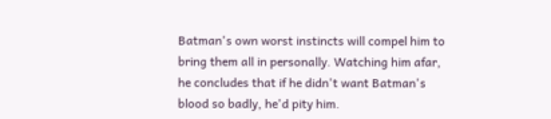Batman's own worst instincts will compel him to bring them all in personally. Watching him afar, he concludes that if he didn't want Batman's blood so badly, he'd pity him.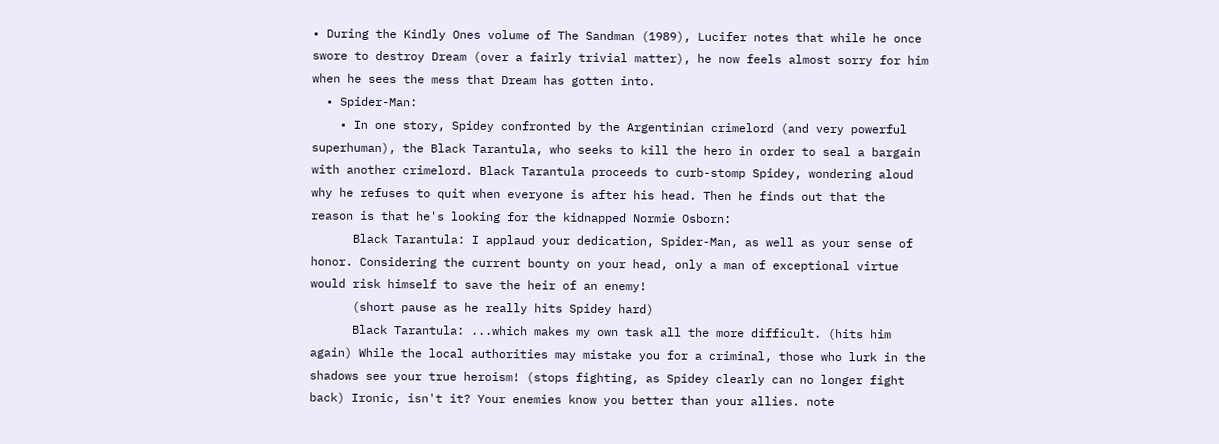• During the Kindly Ones volume of The Sandman (1989), Lucifer notes that while he once swore to destroy Dream (over a fairly trivial matter), he now feels almost sorry for him when he sees the mess that Dream has gotten into.
  • Spider-Man:
    • In one story, Spidey confronted by the Argentinian crimelord (and very powerful superhuman), the Black Tarantula, who seeks to kill the hero in order to seal a bargain with another crimelord. Black Tarantula proceeds to curb-stomp Spidey, wondering aloud why he refuses to quit when everyone is after his head. Then he finds out that the reason is that he's looking for the kidnapped Normie Osborn:
      Black Tarantula: I applaud your dedication, Spider-Man, as well as your sense of honor. Considering the current bounty on your head, only a man of exceptional virtue would risk himself to save the heir of an enemy!
      (short pause as he really hits Spidey hard)
      Black Tarantula: ...which makes my own task all the more difficult. (hits him again) While the local authorities may mistake you for a criminal, those who lurk in the shadows see your true heroism! (stops fighting, as Spidey clearly can no longer fight back) Ironic, isn't it? Your enemies know you better than your allies. note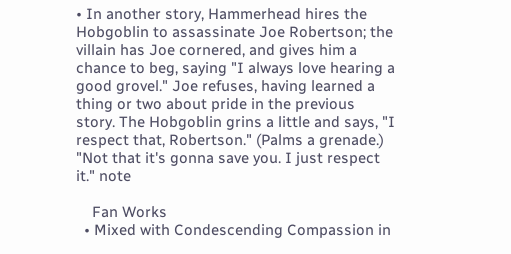• In another story, Hammerhead hires the Hobgoblin to assassinate Joe Robertson; the villain has Joe cornered, and gives him a chance to beg, saying "I always love hearing a good grovel." Joe refuses, having learned a thing or two about pride in the previous story. The Hobgoblin grins a little and says, "I respect that, Robertson." (Palms a grenade.) "Not that it's gonna save you. I just respect it." note

    Fan Works
  • Mixed with Condescending Compassion in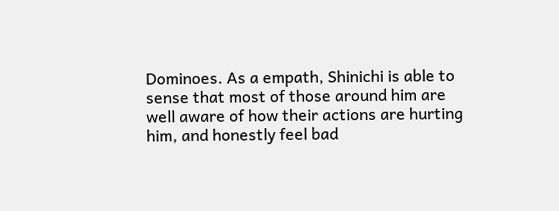Dominoes. As a empath, Shinichi is able to sense that most of those around him are well aware of how their actions are hurting him, and honestly feel bad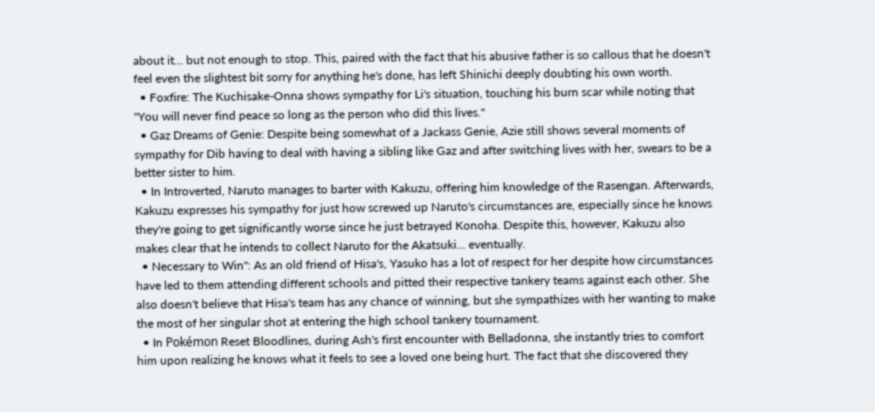about it... but not enough to stop. This, paired with the fact that his abusive father is so callous that he doesn't feel even the slightest bit sorry for anything he's done, has left Shinichi deeply doubting his own worth.
  • Foxfire: The Kuchisake-Onna shows sympathy for Li's situation, touching his burn scar while noting that "You will never find peace so long as the person who did this lives."
  • Gaz Dreams of Genie: Despite being somewhat of a Jackass Genie, Azie still shows several moments of sympathy for Dib having to deal with having a sibling like Gaz and after switching lives with her, swears to be a better sister to him.
  • In Introverted, Naruto manages to barter with Kakuzu, offering him knowledge of the Rasengan. Afterwards, Kakuzu expresses his sympathy for just how screwed up Naruto's circumstances are, especially since he knows they're going to get significantly worse since he just betrayed Konoha. Despite this, however, Kakuzu also makes clear that he intends to collect Naruto for the Akatsuki... eventually.
  • Necessary to Win'': As an old friend of Hisa's, Yasuko has a lot of respect for her despite how circumstances have led to them attending different schools and pitted their respective tankery teams against each other. She also doesn't believe that Hisa's team has any chance of winning, but she sympathizes with her wanting to make the most of her singular shot at entering the high school tankery tournament.
  • In Pokémon Reset Bloodlines, during Ash's first encounter with Belladonna, she instantly tries to comfort him upon realizing he knows what it feels to see a loved one being hurt. The fact that she discovered they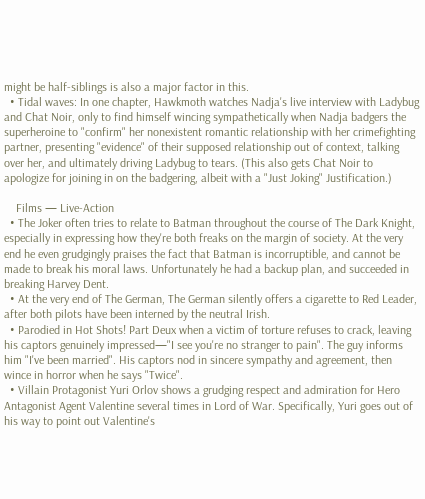might be half-siblings is also a major factor in this.
  • Tidal waves: In one chapter, Hawkmoth watches Nadja's live interview with Ladybug and Chat Noir, only to find himself wincing sympathetically when Nadja badgers the superheroine to "confirm" her nonexistent romantic relationship with her crimefighting partner, presenting "evidence" of their supposed relationship out of context, talking over her, and ultimately driving Ladybug to tears. (This also gets Chat Noir to apologize for joining in on the badgering, albeit with a "Just Joking" Justification.)

    Films — Live-Action
  • The Joker often tries to relate to Batman throughout the course of The Dark Knight, especially in expressing how they're both freaks on the margin of society. At the very end he even grudgingly praises the fact that Batman is incorruptible, and cannot be made to break his moral laws. Unfortunately he had a backup plan, and succeeded in breaking Harvey Dent.
  • At the very end of The German, The German silently offers a cigarette to Red Leader, after both pilots have been interned by the neutral Irish.
  • Parodied in Hot Shots! Part Deux when a victim of torture refuses to crack, leaving his captors genuinely impressed—"I see you're no stranger to pain". The guy informs him "I've been married". His captors nod in sincere sympathy and agreement, then wince in horror when he says "Twice".
  • Villain Protagonist Yuri Orlov shows a grudging respect and admiration for Hero Antagonist Agent Valentine several times in Lord of War. Specifically, Yuri goes out of his way to point out Valentine's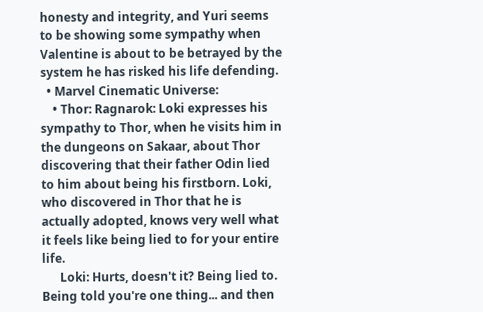honesty and integrity, and Yuri seems to be showing some sympathy when Valentine is about to be betrayed by the system he has risked his life defending.
  • Marvel Cinematic Universe:
    • Thor: Ragnarok: Loki expresses his sympathy to Thor, when he visits him in the dungeons on Sakaar, about Thor discovering that their father Odin lied to him about being his firstborn. Loki, who discovered in Thor that he is actually adopted, knows very well what it feels like being lied to for your entire life.
      Loki: Hurts, doesn't it? Being lied to. Being told you're one thing... and then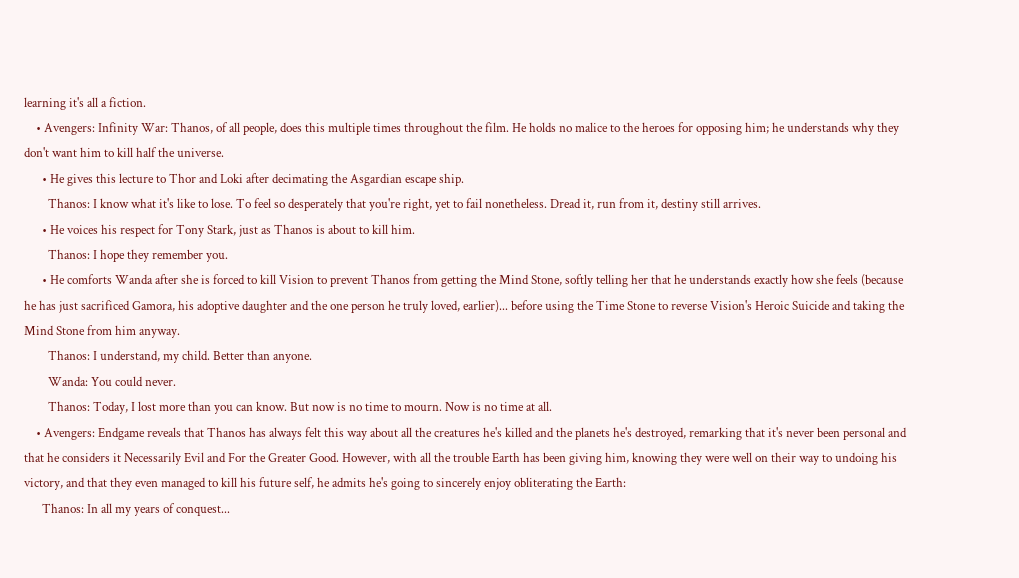learning it's all a fiction.
    • Avengers: Infinity War: Thanos, of all people, does this multiple times throughout the film. He holds no malice to the heroes for opposing him; he understands why they don't want him to kill half the universe.
      • He gives this lecture to Thor and Loki after decimating the Asgardian escape ship.
        Thanos: I know what it's like to lose. To feel so desperately that you're right, yet to fail nonetheless. Dread it, run from it, destiny still arrives.
      • He voices his respect for Tony Stark, just as Thanos is about to kill him.
        Thanos: I hope they remember you.
      • He comforts Wanda after she is forced to kill Vision to prevent Thanos from getting the Mind Stone, softly telling her that he understands exactly how she feels (because he has just sacrificed Gamora, his adoptive daughter and the one person he truly loved, earlier)... before using the Time Stone to reverse Vision's Heroic Suicide and taking the Mind Stone from him anyway.
        Thanos: I understand, my child. Better than anyone.
        Wanda: You could never.
        Thanos: Today, I lost more than you can know. But now is no time to mourn. Now is no time at all.
    • Avengers: Endgame reveals that Thanos has always felt this way about all the creatures he's killed and the planets he's destroyed, remarking that it's never been personal and that he considers it Necessarily Evil and For the Greater Good. However, with all the trouble Earth has been giving him, knowing they were well on their way to undoing his victory, and that they even managed to kill his future self, he admits he's going to sincerely enjoy obliterating the Earth:
      Thanos: In all my years of conquest...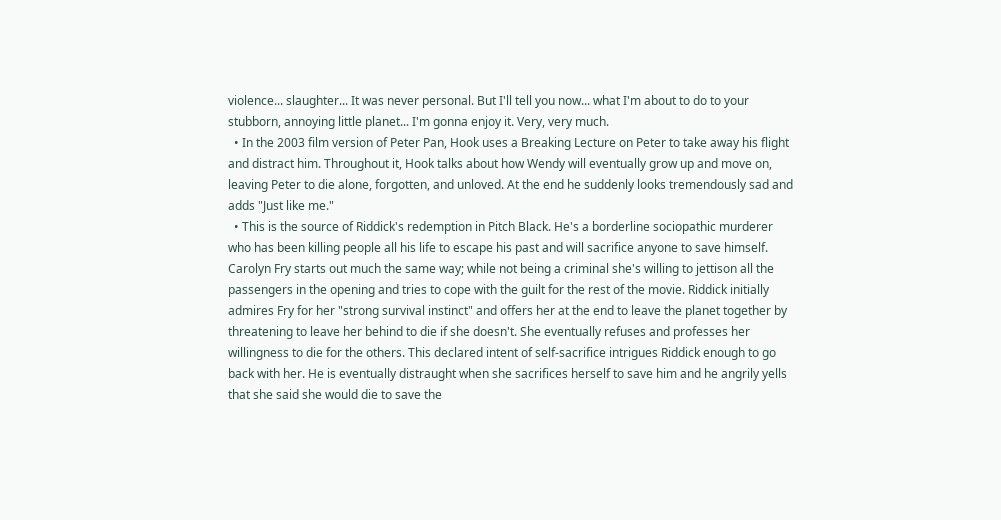violence... slaughter... It was never personal. But I'll tell you now... what I'm about to do to your stubborn, annoying little planet... I'm gonna enjoy it. Very, very much.
  • In the 2003 film version of Peter Pan, Hook uses a Breaking Lecture on Peter to take away his flight and distract him. Throughout it, Hook talks about how Wendy will eventually grow up and move on, leaving Peter to die alone, forgotten, and unloved. At the end he suddenly looks tremendously sad and adds "Just like me."
  • This is the source of Riddick's redemption in Pitch Black. He's a borderline sociopathic murderer who has been killing people all his life to escape his past and will sacrifice anyone to save himself. Carolyn Fry starts out much the same way; while not being a criminal she's willing to jettison all the passengers in the opening and tries to cope with the guilt for the rest of the movie. Riddick initially admires Fry for her "strong survival instinct" and offers her at the end to leave the planet together by threatening to leave her behind to die if she doesn't. She eventually refuses and professes her willingness to die for the others. This declared intent of self-sacrifice intrigues Riddick enough to go back with her. He is eventually distraught when she sacrifices herself to save him and he angrily yells that she said she would die to save the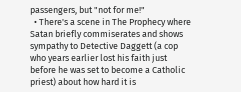passengers, but "not for me!"
  • There's a scene in The Prophecy where Satan briefly commiserates and shows sympathy to Detective Daggett (a cop who years earlier lost his faith just before he was set to become a Catholic priest) about how hard it is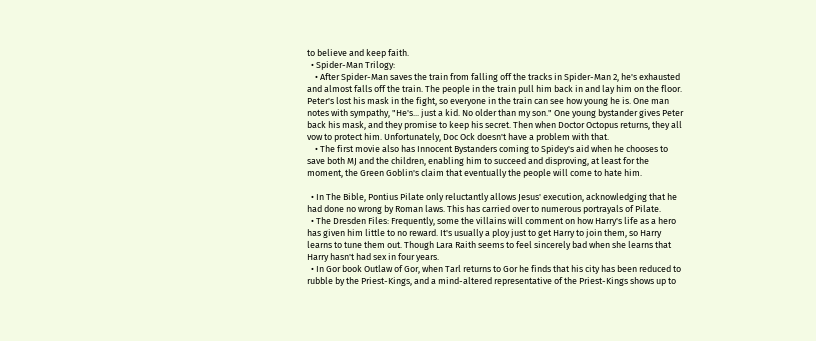to believe and keep faith.
  • Spider-Man Trilogy:
    • After Spider-Man saves the train from falling off the tracks in Spider-Man 2, he's exhausted and almost falls off the train. The people in the train pull him back in and lay him on the floor. Peter's lost his mask in the fight, so everyone in the train can see how young he is. One man notes with sympathy, "He's... just a kid. No older than my son." One young bystander gives Peter back his mask, and they promise to keep his secret. Then when Doctor Octopus returns, they all vow to protect him. Unfortunately, Doc Ock doesn't have a problem with that.
    • The first movie also has Innocent Bystanders coming to Spidey's aid when he chooses to save both MJ and the children, enabling him to succeed and disproving, at least for the moment, the Green Goblin's claim that eventually the people will come to hate him.

  • In The Bible, Pontius Pilate only reluctantly allows Jesus' execution, acknowledging that he had done no wrong by Roman laws. This has carried over to numerous portrayals of Pilate.
  • The Dresden Files: Frequently, some the villains will comment on how Harry's life as a hero has given him little to no reward. It's usually a ploy just to get Harry to join them, so Harry learns to tune them out. Though Lara Raith seems to feel sincerely bad when she learns that Harry hasn't had sex in four years.
  • In Gor book Outlaw of Gor, when Tarl returns to Gor he finds that his city has been reduced to rubble by the Priest-Kings, and a mind-altered representative of the Priest-Kings shows up to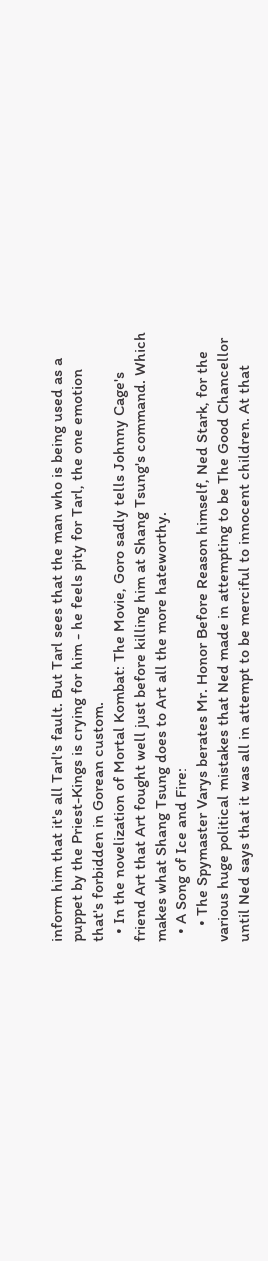inform him that it's all Tarl's fault. But Tarl sees that the man who is being used as a puppet by the Priest-Kings is crying for him - he feels pity for Tarl, the one emotion that's forbidden in Gorean custom.
  • In the novelization of Mortal Kombat: The Movie, Goro sadly tells Johnny Cage's friend Art that Art fought well just before killing him at Shang Tsung's command. Which makes what Shang Tsung does to Art all the more hateworthy.
  • A Song of Ice and Fire:
    • The Spymaster Varys berates Mr. Honor Before Reason himself, Ned Stark, for the various huge political mistakes that Ned made in attempting to be The Good Chancellor until Ned says that it was all in attempt to be merciful to innocent children. At that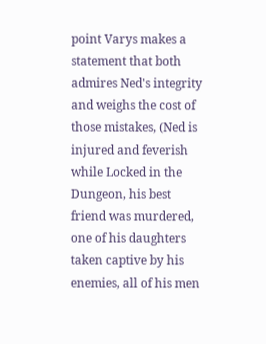point Varys makes a statement that both admires Ned's integrity and weighs the cost of those mistakes, (Ned is injured and feverish while Locked in the Dungeon, his best friend was murdered, one of his daughters taken captive by his enemies, all of his men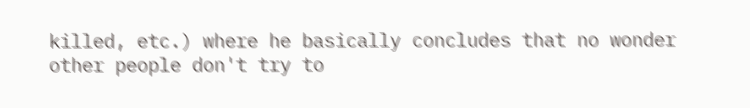killed, etc.) where he basically concludes that no wonder other people don't try to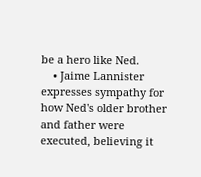be a hero like Ned.
    • Jaime Lannister expresses sympathy for how Ned's older brother and father were executed, believing it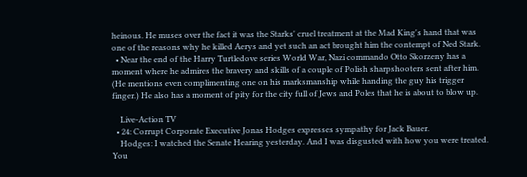heinous. He muses over the fact it was the Starks' cruel treatment at the Mad King's hand that was one of the reasons why he killed Aerys and yet such an act brought him the contempt of Ned Stark.
  • Near the end of the Harry Turtledove series World War, Nazi commando Otto Skorzeny has a moment where he admires the bravery and skills of a couple of Polish sharpshooters sent after him. (He mentions even complimenting one on his marksmanship while handing the guy his trigger finger.) He also has a moment of pity for the city full of Jews and Poles that he is about to blow up.

    Live-Action TV
  • 24: Corrupt Corporate Executive Jonas Hodges expresses sympathy for Jack Bauer.
    Hodges: I watched the Senate Hearing yesterday. And I was disgusted with how you were treated. You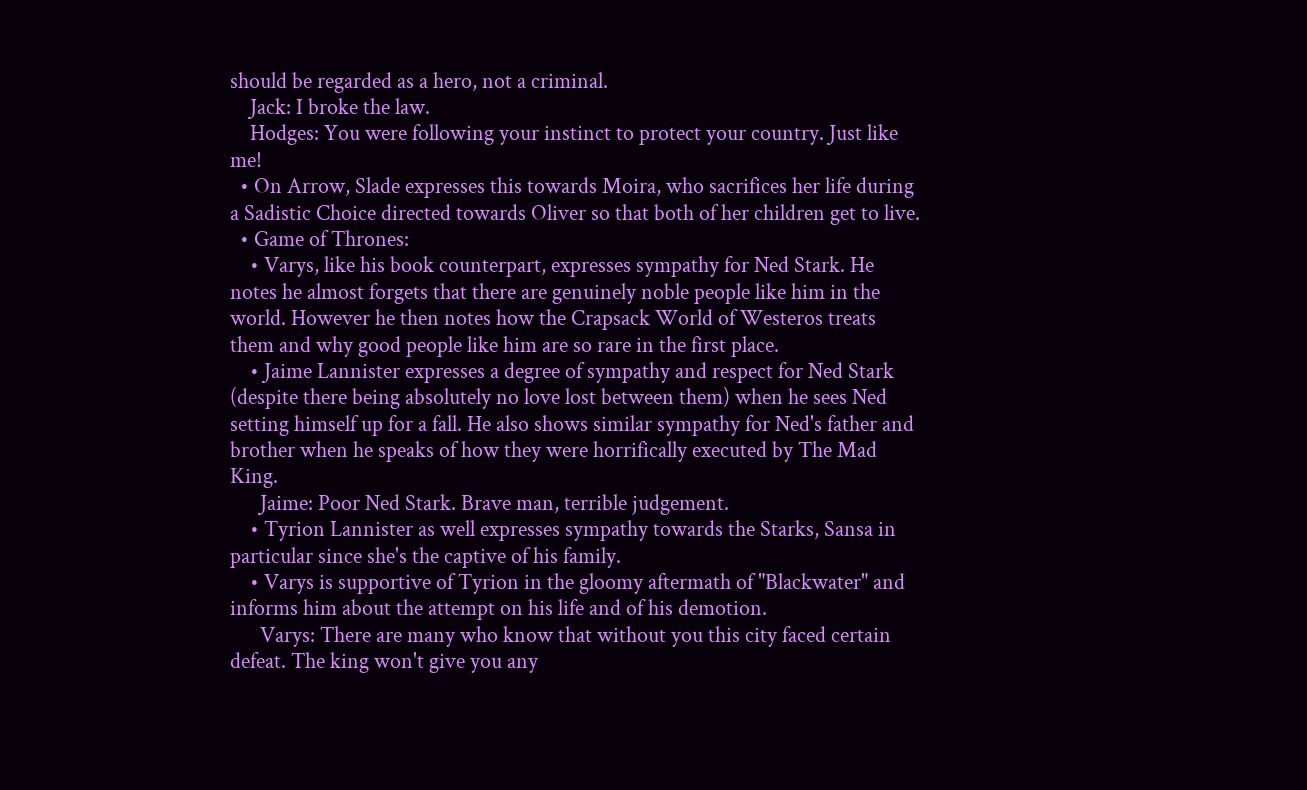should be regarded as a hero, not a criminal.
    Jack: I broke the law.
    Hodges: You were following your instinct to protect your country. Just like me!
  • On Arrow, Slade expresses this towards Moira, who sacrifices her life during a Sadistic Choice directed towards Oliver so that both of her children get to live.
  • Game of Thrones:
    • Varys, like his book counterpart, expresses sympathy for Ned Stark. He notes he almost forgets that there are genuinely noble people like him in the world. However he then notes how the Crapsack World of Westeros treats them and why good people like him are so rare in the first place.
    • Jaime Lannister expresses a degree of sympathy and respect for Ned Stark (despite there being absolutely no love lost between them) when he sees Ned setting himself up for a fall. He also shows similar sympathy for Ned's father and brother when he speaks of how they were horrifically executed by The Mad King.
      Jaime: Poor Ned Stark. Brave man, terrible judgement.
    • Tyrion Lannister as well expresses sympathy towards the Starks, Sansa in particular since she's the captive of his family.
    • Varys is supportive of Tyrion in the gloomy aftermath of "Blackwater" and informs him about the attempt on his life and of his demotion.
      Varys: There are many who know that without you this city faced certain defeat. The king won't give you any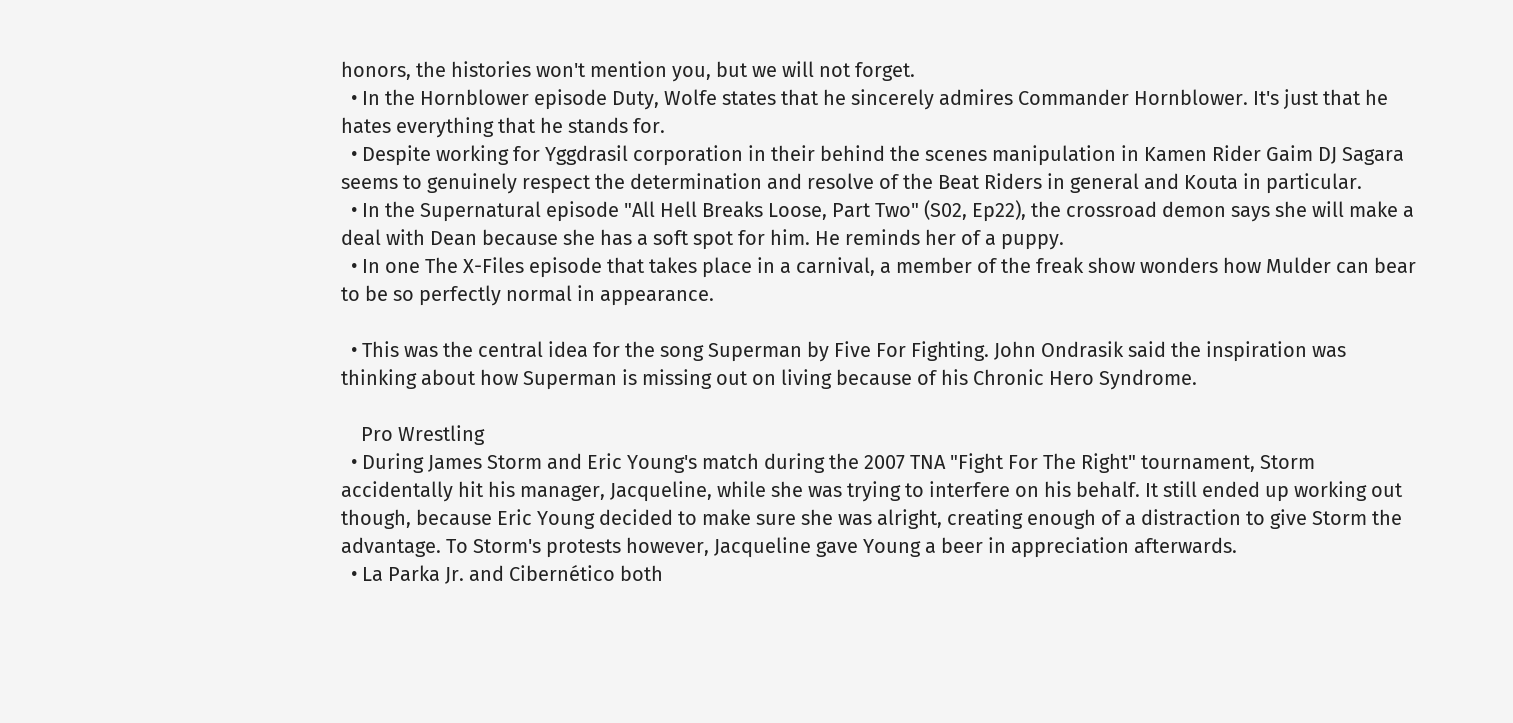honors, the histories won't mention you, but we will not forget.
  • In the Hornblower episode Duty, Wolfe states that he sincerely admires Commander Hornblower. It's just that he hates everything that he stands for.
  • Despite working for Yggdrasil corporation in their behind the scenes manipulation in Kamen Rider Gaim DJ Sagara seems to genuinely respect the determination and resolve of the Beat Riders in general and Kouta in particular.
  • In the Supernatural episode "All Hell Breaks Loose, Part Two" (S02, Ep22), the crossroad demon says she will make a deal with Dean because she has a soft spot for him. He reminds her of a puppy.
  • In one The X-Files episode that takes place in a carnival, a member of the freak show wonders how Mulder can bear to be so perfectly normal in appearance.

  • This was the central idea for the song Superman by Five For Fighting. John Ondrasik said the inspiration was thinking about how Superman is missing out on living because of his Chronic Hero Syndrome.

    Pro Wrestling
  • During James Storm and Eric Young's match during the 2007 TNA "Fight For The Right" tournament, Storm accidentally hit his manager, Jacqueline, while she was trying to interfere on his behalf. It still ended up working out though, because Eric Young decided to make sure she was alright, creating enough of a distraction to give Storm the advantage. To Storm's protests however, Jacqueline gave Young a beer in appreciation afterwards.
  • La Parka Jr. and Cibernético both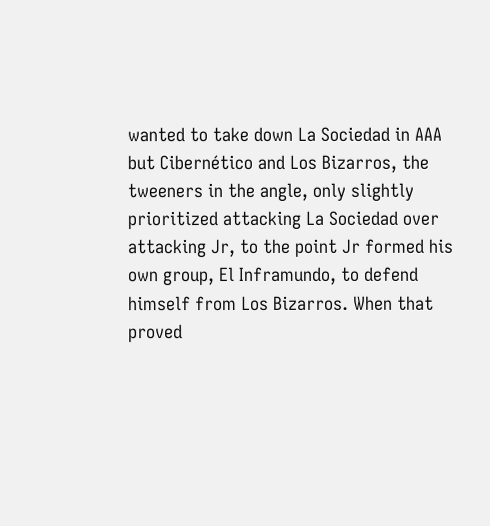wanted to take down La Sociedad in AAA but Cibernético and Los Bizarros, the tweeners in the angle, only slightly prioritized attacking La Sociedad over attacking Jr, to the point Jr formed his own group, El Inframundo, to defend himself from Los Bizarros. When that proved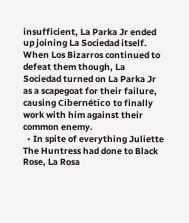insufficient, La Parka Jr ended up joining La Sociedad itself. When Los Bizarros continued to defeat them though, La Sociedad turned on La Parka Jr as a scapegoat for their failure, causing Cibernético to finally work with him against their common enemy.
  • In spite of everything Juliette The Huntress had done to Black Rose, La Rosa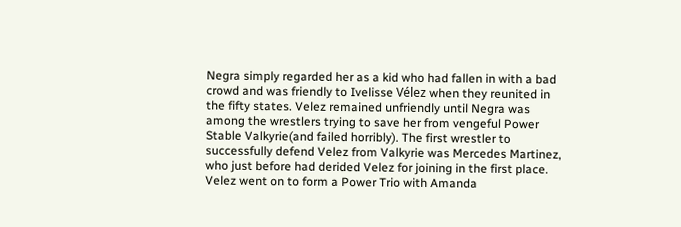Negra simply regarded her as a kid who had fallen in with a bad crowd and was friendly to Ivelisse Vélez when they reunited in the fifty states. Velez remained unfriendly until Negra was among the wrestlers trying to save her from vengeful Power Stable Valkyrie(and failed horribly). The first wrestler to successfully defend Velez from Valkyrie was Mercedes Martinez, who just before had derided Velez for joining in the first place. Velez went on to form a Power Trio with Amanda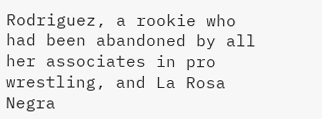Rodriguez, a rookie who had been abandoned by all her associates in pro wrestling, and La Rosa Negra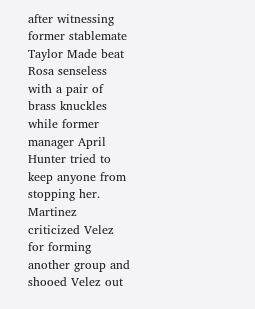after witnessing former stablemate Taylor Made beat Rosa senseless with a pair of brass knuckles while former manager April Hunter tried to keep anyone from stopping her. Martinez criticized Velez for forming another group and shooed Velez out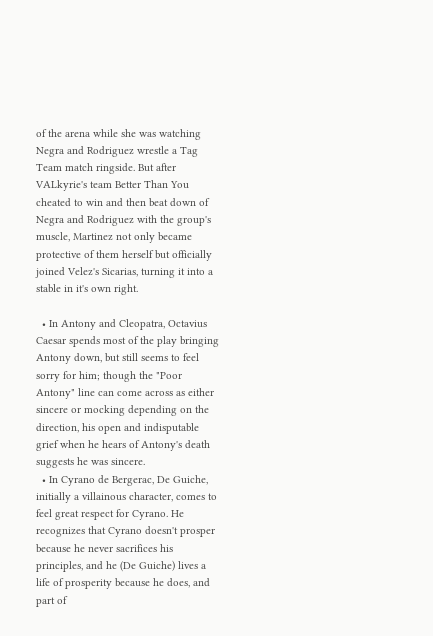of the arena while she was watching Negra and Rodriguez wrestle a Tag Team match ringside. But after VALkyrie's team Better Than You cheated to win and then beat down of Negra and Rodriguez with the group's muscle, Martinez not only became protective of them herself but officially joined Velez's Sicarias, turning it into a stable in it's own right.

  • In Antony and Cleopatra, Octavius Caesar spends most of the play bringing Antony down, but still seems to feel sorry for him; though the "Poor Antony" line can come across as either sincere or mocking depending on the direction, his open and indisputable grief when he hears of Antony's death suggests he was sincere.
  • In Cyrano de Bergerac, De Guiche, initially a villainous character, comes to feel great respect for Cyrano. He recognizes that Cyrano doesn't prosper because he never sacrifices his principles, and he (De Guiche) lives a life of prosperity because he does, and part of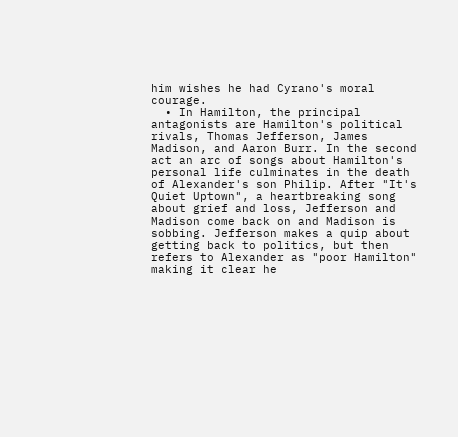him wishes he had Cyrano's moral courage.
  • In Hamilton, the principal antagonists are Hamilton's political rivals, Thomas Jefferson, James Madison, and Aaron Burr. In the second act an arc of songs about Hamilton's personal life culminates in the death of Alexander's son Philip. After "It's Quiet Uptown", a heartbreaking song about grief and loss, Jefferson and Madison come back on and Madison is sobbing. Jefferson makes a quip about getting back to politics, but then refers to Alexander as "poor Hamilton" making it clear he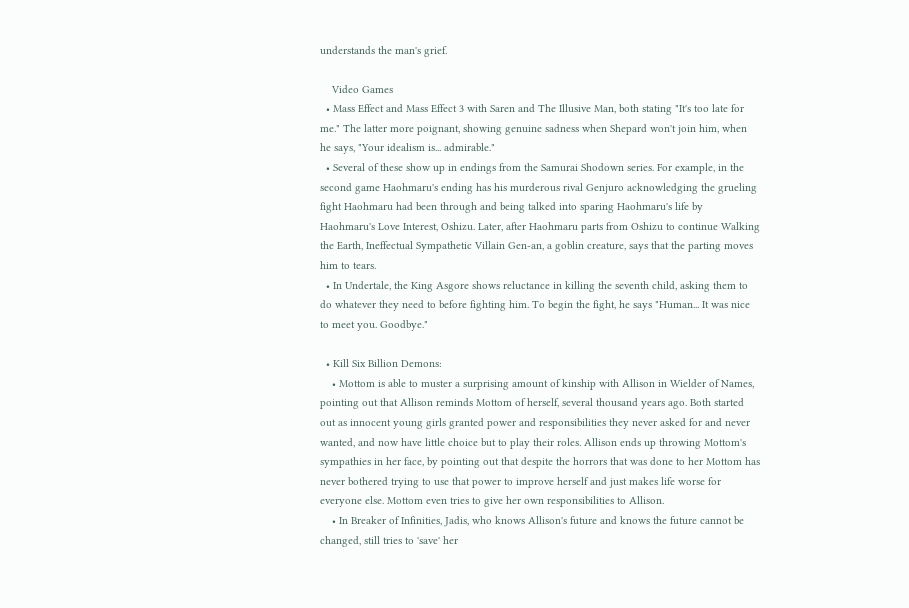understands the man's grief.

    Video Games
  • Mass Effect and Mass Effect 3 with Saren and The Illusive Man, both stating "It's too late for me." The latter more poignant, showing genuine sadness when Shepard won't join him, when he says, "Your idealism is... admirable."
  • Several of these show up in endings from the Samurai Shodown series. For example, in the second game Haohmaru's ending has his murderous rival Genjuro acknowledging the grueling fight Haohmaru had been through and being talked into sparing Haohmaru's life by Haohmaru's Love Interest, Oshizu. Later, after Haohmaru parts from Oshizu to continue Walking the Earth, Ineffectual Sympathetic Villain Gen-an, a goblin creature, says that the parting moves him to tears.
  • In Undertale, the King Asgore shows reluctance in killing the seventh child, asking them to do whatever they need to before fighting him. To begin the fight, he says "Human... It was nice to meet you. Goodbye."

  • Kill Six Billion Demons:
    • Mottom is able to muster a surprising amount of kinship with Allison in Wielder of Names, pointing out that Allison reminds Mottom of herself, several thousand years ago. Both started out as innocent young girls granted power and responsibilities they never asked for and never wanted, and now have little choice but to play their roles. Allison ends up throwing Mottom's sympathies in her face, by pointing out that despite the horrors that was done to her Mottom has never bothered trying to use that power to improve herself and just makes life worse for everyone else. Mottom even tries to give her own responsibilities to Allison.
    • In Breaker of Infinities, Jadis, who knows Allison's future and knows the future cannot be changed, still tries to 'save' her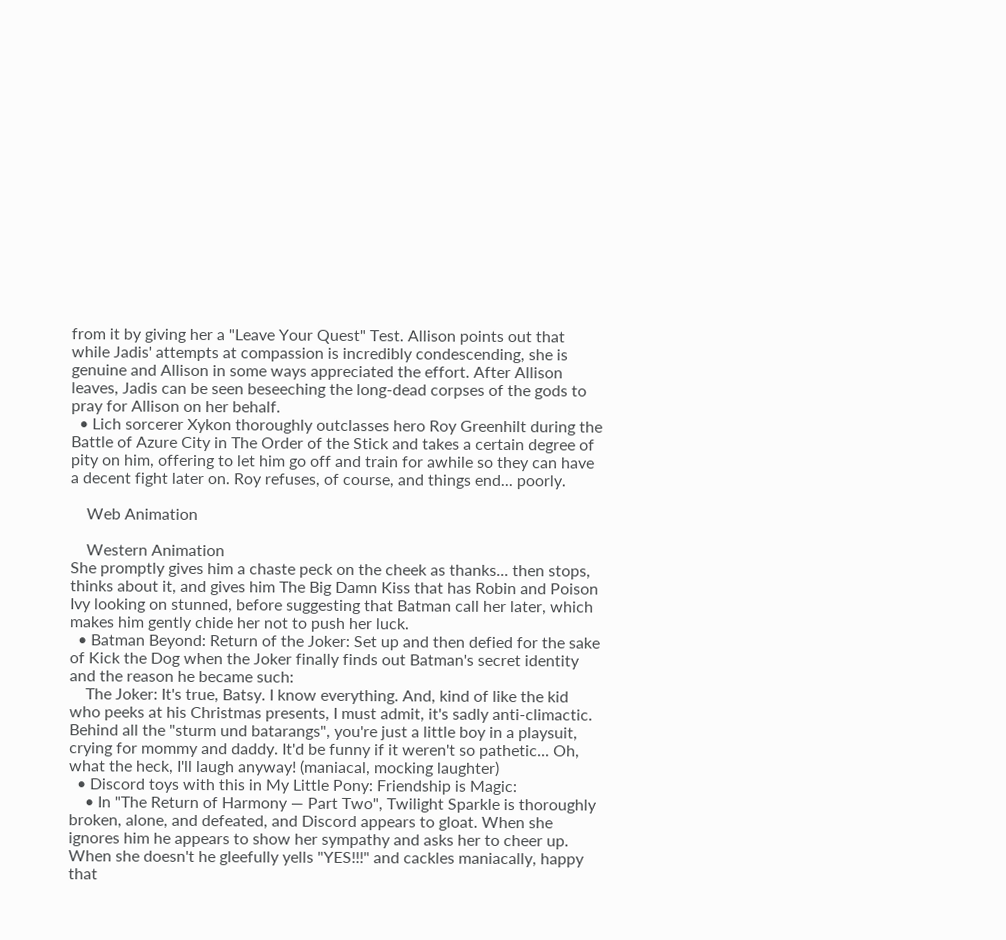from it by giving her a "Leave Your Quest" Test. Allison points out that while Jadis' attempts at compassion is incredibly condescending, she is genuine and Allison in some ways appreciated the effort. After Allison leaves, Jadis can be seen beseeching the long-dead corpses of the gods to pray for Allison on her behalf.
  • Lich sorcerer Xykon thoroughly outclasses hero Roy Greenhilt during the Battle of Azure City in The Order of the Stick and takes a certain degree of pity on him, offering to let him go off and train for awhile so they can have a decent fight later on. Roy refuses, of course, and things end... poorly.

    Web Animation

    Western Animation
She promptly gives him a chaste peck on the cheek as thanks... then stops, thinks about it, and gives him The Big Damn Kiss that has Robin and Poison Ivy looking on stunned, before suggesting that Batman call her later, which makes him gently chide her not to push her luck.
  • Batman Beyond: Return of the Joker: Set up and then defied for the sake of Kick the Dog when the Joker finally finds out Batman's secret identity and the reason he became such:
    The Joker: It's true, Batsy. I know everything. And, kind of like the kid who peeks at his Christmas presents, I must admit, it's sadly anti-climactic. Behind all the "sturm und batarangs", you're just a little boy in a playsuit, crying for mommy and daddy. It'd be funny if it weren't so pathetic... Oh, what the heck, I'll laugh anyway! (maniacal, mocking laughter)
  • Discord toys with this in My Little Pony: Friendship is Magic:
    • In "The Return of Harmony — Part Two", Twilight Sparkle is thoroughly broken, alone, and defeated, and Discord appears to gloat. When she ignores him he appears to show her sympathy and asks her to cheer up. When she doesn't he gleefully yells "YES!!!" and cackles maniacally, happy that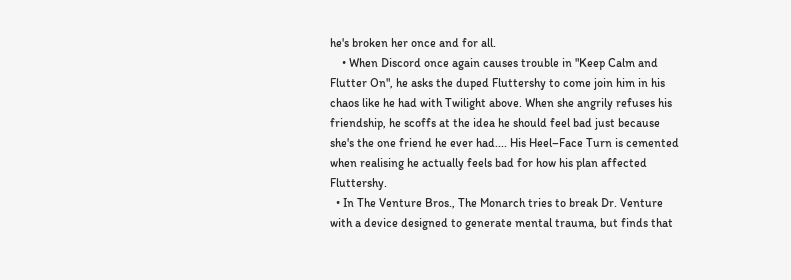he's broken her once and for all.
    • When Discord once again causes trouble in "Keep Calm and Flutter On", he asks the duped Fluttershy to come join him in his chaos like he had with Twilight above. When she angrily refuses his friendship, he scoffs at the idea he should feel bad just because she's the one friend he ever had.... His Heel–Face Turn is cemented when realising he actually feels bad for how his plan affected Fluttershy.
  • In The Venture Bros., The Monarch tries to break Dr. Venture with a device designed to generate mental trauma, but finds that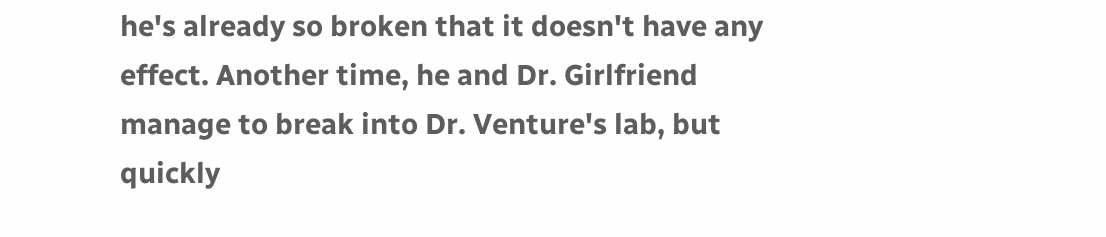he's already so broken that it doesn't have any effect. Another time, he and Dr. Girlfriend manage to break into Dr. Venture's lab, but quickly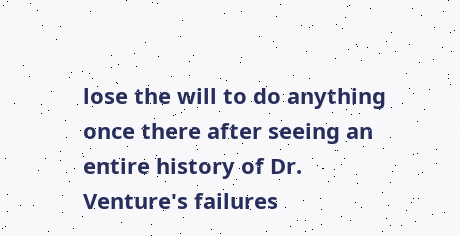lose the will to do anything once there after seeing an entire history of Dr. Venture's failures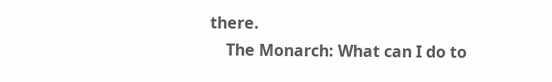there.
    The Monarch: What can I do to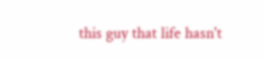this guy that life hasn't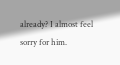already? I almost feel sorry for him.